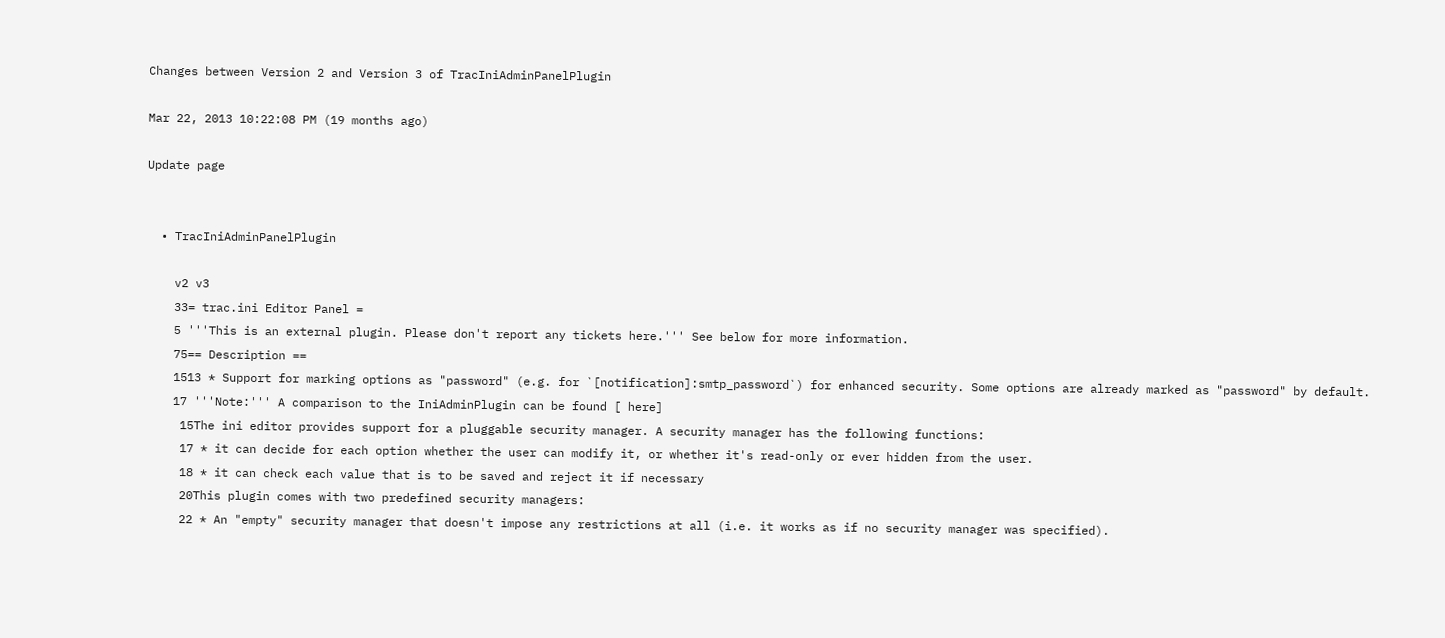Changes between Version 2 and Version 3 of TracIniAdminPanelPlugin

Mar 22, 2013 10:22:08 PM (19 months ago)

Update page


  • TracIniAdminPanelPlugin

    v2 v3
    33= trac.ini Editor Panel =
    5 '''This is an external plugin. Please don't report any tickets here.''' See below for more information.
    75== Description ==
    1513 * Support for marking options as "password" (e.g. for `[notification]:smtp_password`) for enhanced security. Some options are already marked as "password" by default.
    17 '''Note:''' A comparison to the IniAdminPlugin can be found [ here]
     15The ini editor provides support for a pluggable security manager. A security manager has the following functions:
     17 * it can decide for each option whether the user can modify it, or whether it's read-only or ever hidden from the user.
     18 * it can check each value that is to be saved and reject it if necessary
     20This plugin comes with two predefined security managers:
     22 * An "empty" security manager that doesn't impose any restrictions at all (i.e. it works as if no security manager was specified).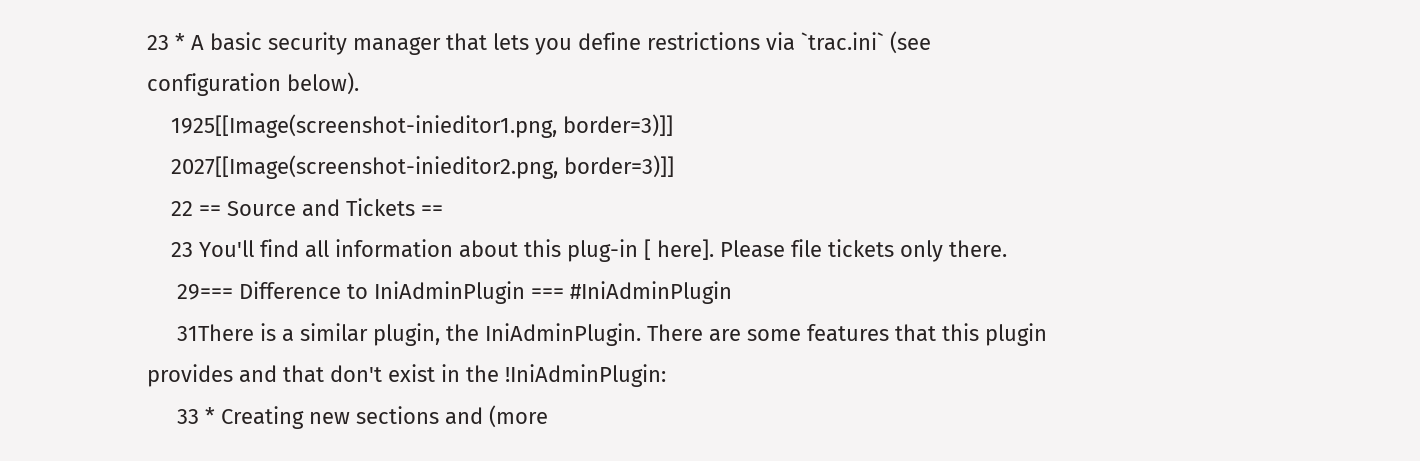23 * A basic security manager that lets you define restrictions via `trac.ini` (see configuration below).
    1925[[Image(screenshot-inieditor1.png, border=3)]]
    2027[[Image(screenshot-inieditor2.png, border=3)]]
    22 == Source and Tickets ==
    23 You'll find all information about this plug-in [ here]. Please file tickets only there.
     29=== Difference to IniAdminPlugin === #IniAdminPlugin
     31There is a similar plugin, the IniAdminPlugin. There are some features that this plugin provides and that don't exist in the !IniAdminPlugin:
     33 * Creating new sections and (more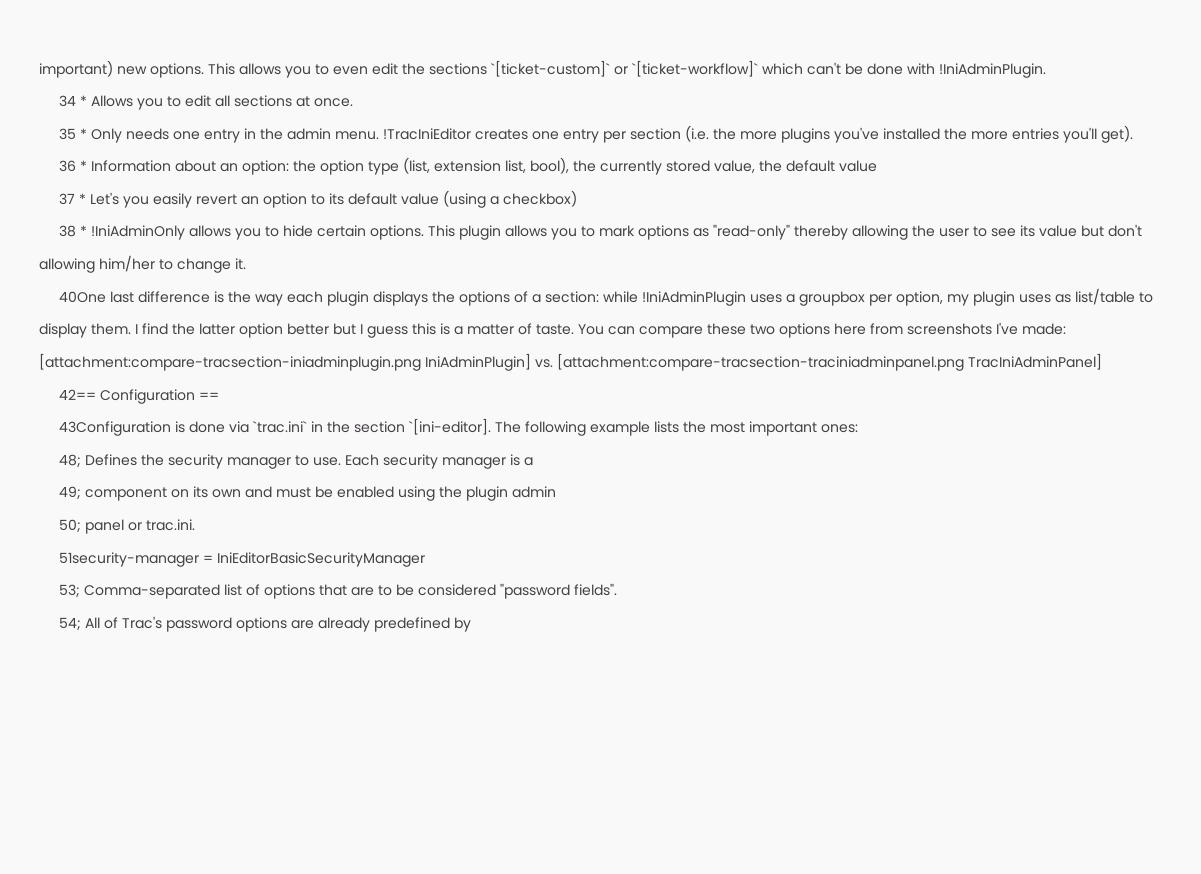important) new options. This allows you to even edit the sections `[ticket-custom]` or `[ticket-workflow]` which can't be done with !IniAdminPlugin.
     34 * Allows you to edit all sections at once.
     35 * Only needs one entry in the admin menu. !TracIniEditor creates one entry per section (i.e. the more plugins you've installed the more entries you'll get).
     36 * Information about an option: the option type (list, extension list, bool), the currently stored value, the default value
     37 * Let's you easily revert an option to its default value (using a checkbox)
     38 * !IniAdminOnly allows you to hide certain options. This plugin allows you to mark options as "read-only" thereby allowing the user to see its value but don't allowing him/her to change it.
     40One last difference is the way each plugin displays the options of a section: while !IniAdminPlugin uses a groupbox per option, my plugin uses as list/table to display them. I find the latter option better but I guess this is a matter of taste. You can compare these two options here from screenshots I've made: [attachment:compare-tracsection-iniadminplugin.png IniAdminPlugin] vs. [attachment:compare-tracsection-traciniadminpanel.png TracIniAdminPanel]
     42== Configuration ==
     43Configuration is done via `trac.ini` in the section `[ini-editor]. The following example lists the most important ones:
     48; Defines the security manager to use. Each security manager is a
     49; component on its own and must be enabled using the plugin admin
     50; panel or trac.ini.
     51security-manager = IniEditorBasicSecurityManager
     53; Comma-separated list of options that are to be considered "password fields".
     54; All of Trac's password options are already predefined by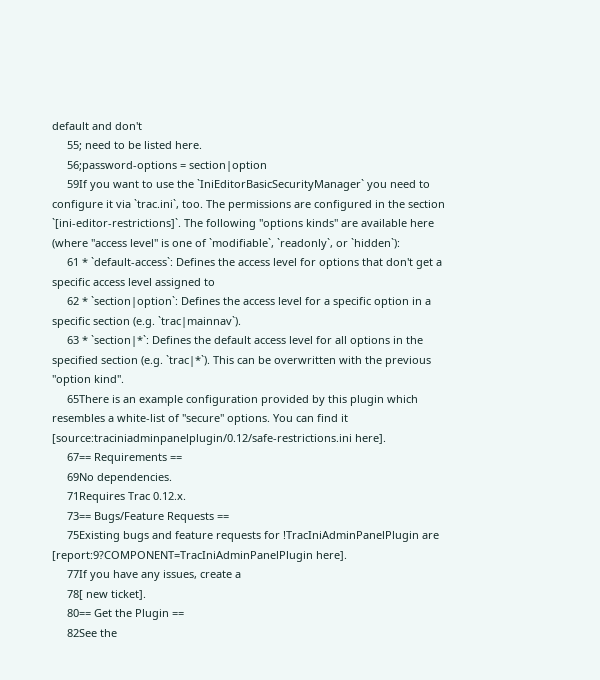default and don't
     55; need to be listed here.
     56;password-options = section|option
     59If you want to use the `IniEditorBasicSecurityManager` you need to configure it via `trac.ini`, too. The permissions are configured in the section `[ini-editor-restrictions]`. The following "options kinds" are available here (where "access level" is one of `modifiable`, `readonly`, or `hidden`):
     61 * `default-access`: Defines the access level for options that don't get a specific access level assigned to
     62 * `section|option`: Defines the access level for a specific option in a specific section (e.g. `trac|mainnav`).
     63 * `section|*`: Defines the default access level for all options in the specified section (e.g. `trac|*`). This can be overwritten with the previous "option kind".
     65There is an example configuration provided by this plugin which resembles a white-list of "secure" options. You can find it [source:traciniadminpanelplugin/0.12/safe-restrictions.ini here].
     67== Requirements ==
     69No dependencies.
     71Requires Trac 0.12.x.
     73== Bugs/Feature Requests ==
     75Existing bugs and feature requests for !TracIniAdminPanelPlugin are [report:9?COMPONENT=TracIniAdminPanelPlugin here].
     77If you have any issues, create a
     78[ new ticket].
     80== Get the Plugin ==
     82See the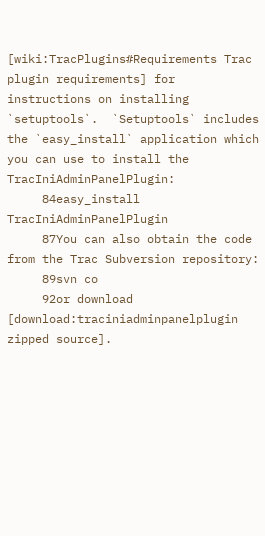[wiki:TracPlugins#Requirements Trac plugin requirements] for instructions on installing `setuptools`.  `Setuptools` includes the `easy_install` application which you can use to install the TracIniAdminPanelPlugin:
     84easy_install TracIniAdminPanelPlugin
     87You can also obtain the code from the Trac Subversion repository:
     89svn co
     92or download [download:traciniadminpanelplugin zipped source].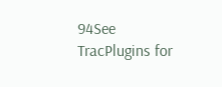94See TracPlugins for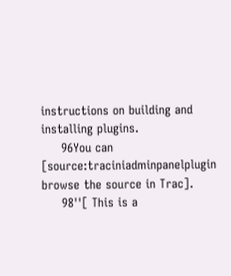instructions on building and installing plugins.
     96You can [source:traciniadminpanelplugin browse the source in Trac].
     98''[ This is a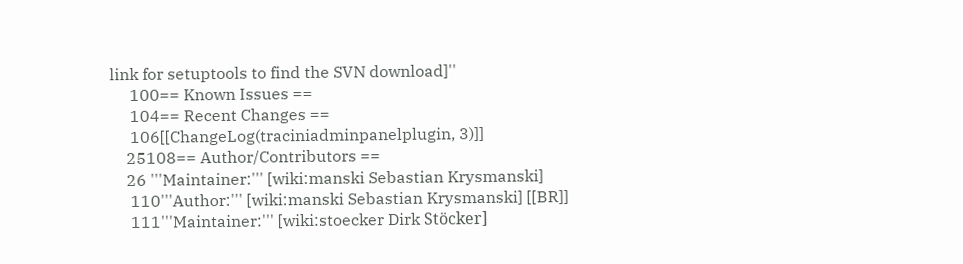link for setuptools to find the SVN download]''
     100== Known Issues ==
     104== Recent Changes ==
     106[[ChangeLog(traciniadminpanelplugin, 3)]]
    25108== Author/Contributors ==
    26 '''Maintainer:''' [wiki:manski Sebastian Krysmanski]
     110'''Author:''' [wiki:manski Sebastian Krysmanski] [[BR]]
     111'''Maintainer:''' [wiki:stoecker Dirk Stöcker]